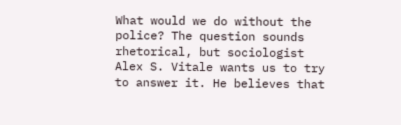What would we do without the police? The question sounds rhetorical, but sociologist Alex S. Vitale wants us to try to answer it. He believes that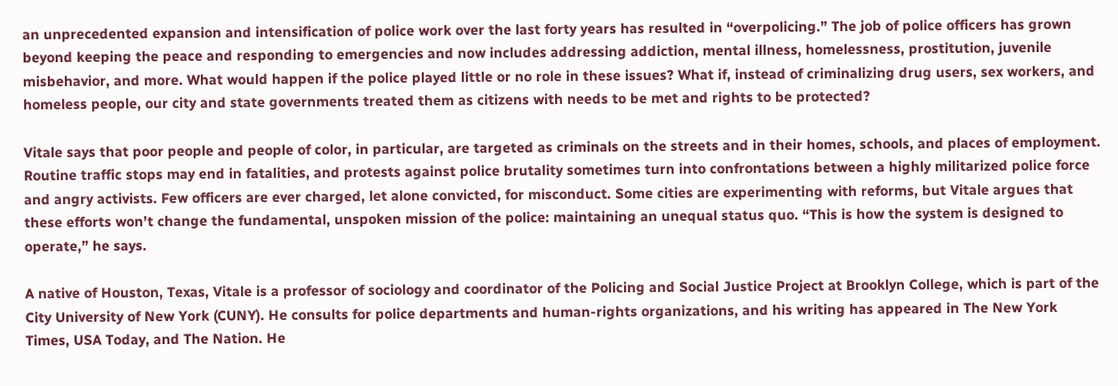an unprecedented expansion and intensification of police work over the last forty years has resulted in “overpolicing.” The job of police officers has grown beyond keeping the peace and responding to emergencies and now includes addressing addiction, mental illness, homelessness, prostitution, juvenile misbehavior, and more. What would happen if the police played little or no role in these issues? What if, instead of criminalizing drug users, sex workers, and homeless people, our city and state governments treated them as citizens with needs to be met and rights to be protected?

Vitale says that poor people and people of color, in particular, are targeted as criminals on the streets and in their homes, schools, and places of employment. Routine traffic stops may end in fatalities, and protests against police brutality sometimes turn into confrontations between a highly militarized police force and angry activists. Few officers are ever charged, let alone convicted, for misconduct. Some cities are experimenting with reforms, but Vitale argues that these efforts won’t change the fundamental, unspoken mission of the police: maintaining an unequal status quo. “This is how the system is designed to operate,” he says.

A native of Houston, Texas, Vitale is a professor of sociology and coordinator of the Policing and Social Justice Project at Brooklyn College, which is part of the City University of New York (CUNY). He consults for police departments and human-rights organizations, and his writing has appeared in The New York Times, USA Today, and The Nation. He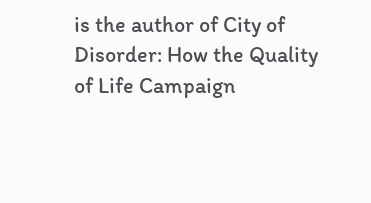is the author of City of Disorder: How the Quality of Life Campaign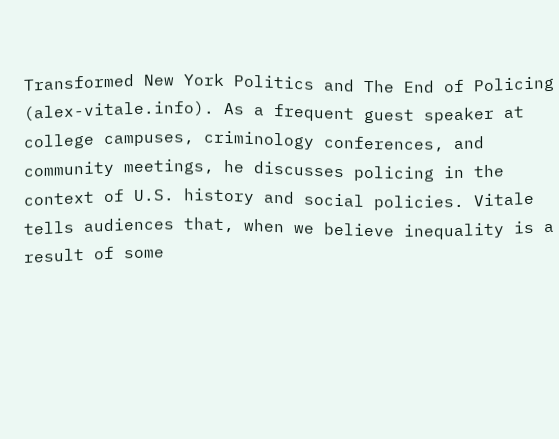Transformed New York Politics and The End of Policing (alex-vitale.info). As a frequent guest speaker at college campuses, criminology conferences, and community meetings, he discusses policing in the context of U.S. history and social policies. Vitale tells audiences that, when we believe inequality is a result of some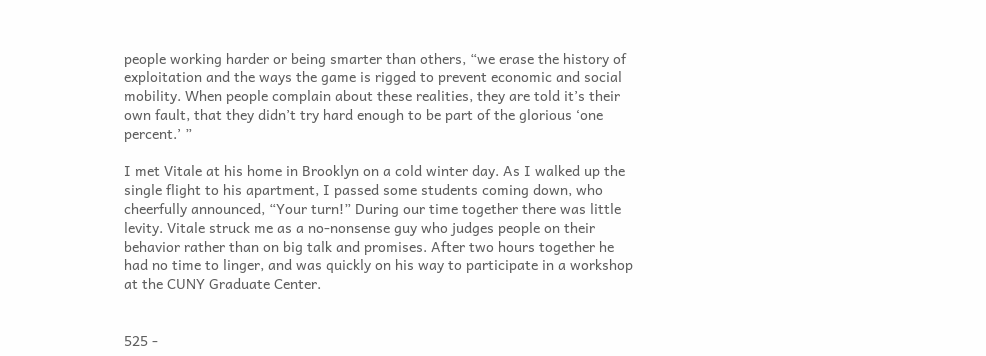people working harder or being smarter than others, “we erase the history of exploitation and the ways the game is rigged to prevent economic and social mobility. When people complain about these realities, they are told it’s their own fault, that they didn’t try hard enough to be part of the glorious ‘one percent.’ ”

I met Vitale at his home in Brooklyn on a cold winter day. As I walked up the single flight to his apartment, I passed some students coming down, who cheerfully announced, “Your turn!” During our time together there was little levity. Vitale struck me as a no-nonsense guy who judges people on their behavior rather than on big talk and promises. After two hours together he had no time to linger, and was quickly on his way to participate in a workshop at the CUNY Graduate Center.


525 -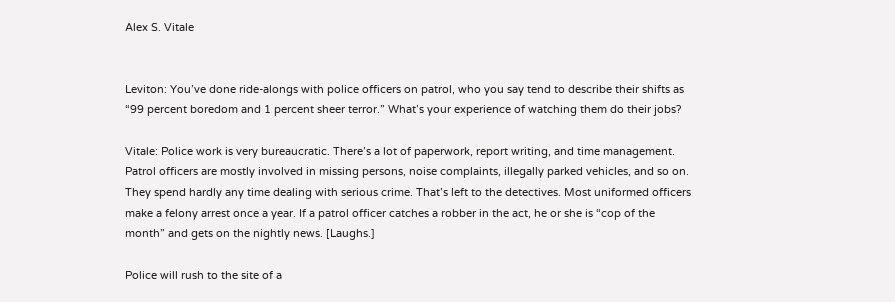Alex S. Vitale


Leviton: You’ve done ride-alongs with police officers on patrol, who you say tend to describe their shifts as “99 percent boredom and 1 percent sheer terror.” What’s your experience of watching them do their jobs?

Vitale: Police work is very bureaucratic. There’s a lot of paperwork, report writing, and time management. Patrol officers are mostly involved in missing persons, noise complaints, illegally parked vehicles, and so on. They spend hardly any time dealing with serious crime. That’s left to the detectives. Most uniformed officers make a felony arrest once a year. If a patrol officer catches a robber in the act, he or she is “cop of the month” and gets on the nightly news. [Laughs.]

Police will rush to the site of a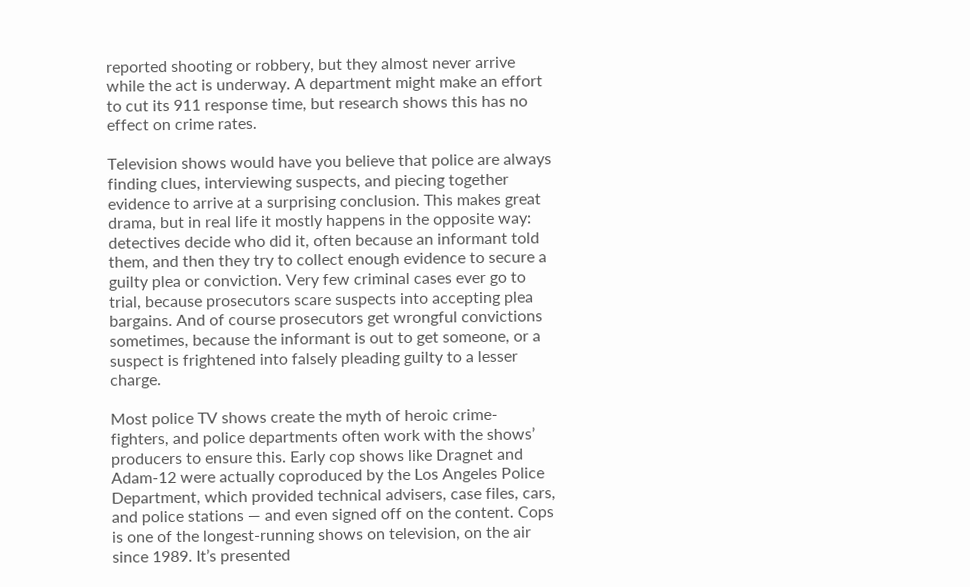reported shooting or robbery, but they almost never arrive while the act is underway. A department might make an effort to cut its 911 response time, but research shows this has no effect on crime rates.

Television shows would have you believe that police are always finding clues, interviewing suspects, and piecing together evidence to arrive at a surprising conclusion. This makes great drama, but in real life it mostly happens in the opposite way: detectives decide who did it, often because an informant told them, and then they try to collect enough evidence to secure a guilty plea or conviction. Very few criminal cases ever go to trial, because prosecutors scare suspects into accepting plea bargains. And of course prosecutors get wrongful convictions sometimes, because the informant is out to get someone, or a suspect is frightened into falsely pleading guilty to a lesser charge.

Most police TV shows create the myth of heroic crime-fighters, and police departments often work with the shows’ producers to ensure this. Early cop shows like Dragnet and Adam-12 were actually coproduced by the Los Angeles Police Department, which provided technical advisers, case files, cars, and police stations — and even signed off on the content. Cops is one of the longest-running shows on television, on the air since 1989. It’s presented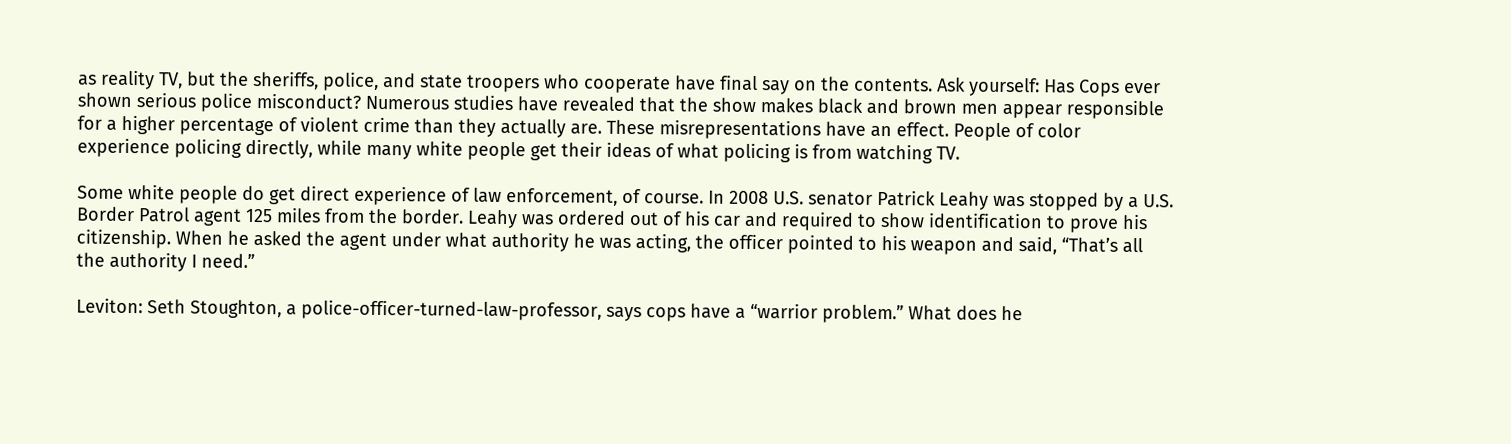as reality TV, but the sheriffs, police, and state troopers who cooperate have final say on the contents. Ask yourself: Has Cops ever shown serious police misconduct? Numerous studies have revealed that the show makes black and brown men appear responsible for a higher percentage of violent crime than they actually are. These misrepresentations have an effect. People of color experience policing directly, while many white people get their ideas of what policing is from watching TV.

Some white people do get direct experience of law enforcement, of course. In 2008 U.S. senator Patrick Leahy was stopped by a U.S. Border Patrol agent 125 miles from the border. Leahy was ordered out of his car and required to show identification to prove his citizenship. When he asked the agent under what authority he was acting, the officer pointed to his weapon and said, “That’s all the authority I need.”

Leviton: Seth Stoughton, a police-officer-turned-law-professor, says cops have a “warrior problem.” What does he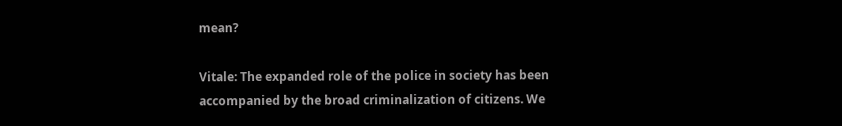mean?

Vitale: The expanded role of the police in society has been accompanied by the broad criminalization of citizens. We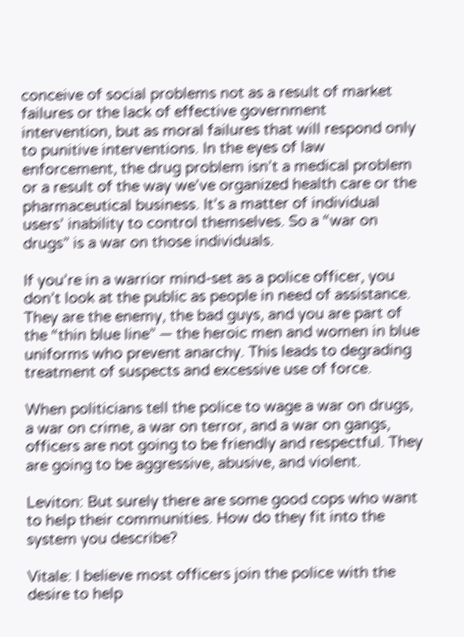conceive of social problems not as a result of market failures or the lack of effective government intervention, but as moral failures that will respond only to punitive interventions. In the eyes of law enforcement, the drug problem isn’t a medical problem or a result of the way we’ve organized health care or the pharmaceutical business. It’s a matter of individual users’ inability to control themselves. So a “war on drugs” is a war on those individuals.

If you’re in a warrior mind-set as a police officer, you don’t look at the public as people in need of assistance. They are the enemy, the bad guys, and you are part of the “thin blue line” — the heroic men and women in blue uniforms who prevent anarchy. This leads to degrading treatment of suspects and excessive use of force.

When politicians tell the police to wage a war on drugs, a war on crime, a war on terror, and a war on gangs, officers are not going to be friendly and respectful. They are going to be aggressive, abusive, and violent.

Leviton: But surely there are some good cops who want to help their communities. How do they fit into the system you describe?

Vitale: I believe most officers join the police with the desire to help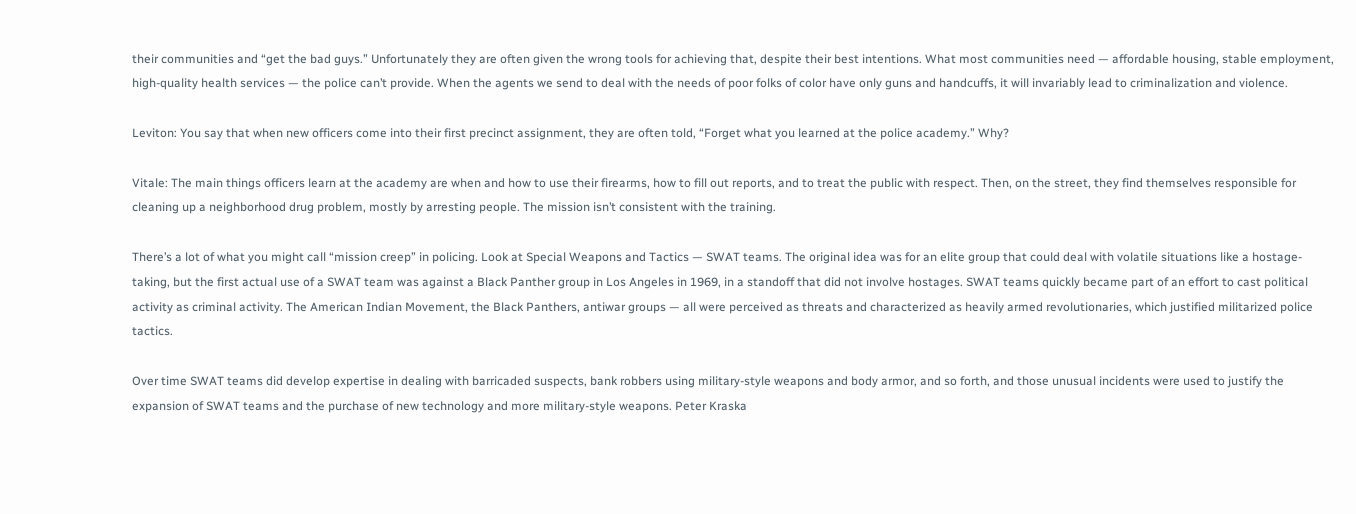their communities and “get the bad guys.” Unfortunately they are often given the wrong tools for achieving that, despite their best intentions. What most communities need — affordable housing, stable employment, high-quality health services — the police can’t provide. When the agents we send to deal with the needs of poor folks of color have only guns and handcuffs, it will invariably lead to criminalization and violence.

Leviton: You say that when new officers come into their first precinct assignment, they are often told, “Forget what you learned at the police academy.” Why?

Vitale: The main things officers learn at the academy are when and how to use their firearms, how to fill out reports, and to treat the public with respect. Then, on the street, they find themselves responsible for cleaning up a neighborhood drug problem, mostly by arresting people. The mission isn’t consistent with the training.

There’s a lot of what you might call “mission creep” in policing. Look at Special Weapons and Tactics — SWAT teams. The original idea was for an elite group that could deal with volatile situations like a hostage-taking, but the first actual use of a SWAT team was against a Black Panther group in Los Angeles in 1969, in a standoff that did not involve hostages. SWAT teams quickly became part of an effort to cast political activity as criminal activity. The American Indian Movement, the Black Panthers, antiwar groups — all were perceived as threats and characterized as heavily armed revolutionaries, which justified militarized police tactics.

Over time SWAT teams did develop expertise in dealing with barricaded suspects, bank robbers using military-style weapons and body armor, and so forth, and those unusual incidents were used to justify the expansion of SWAT teams and the purchase of new technology and more military-style weapons. Peter Kraska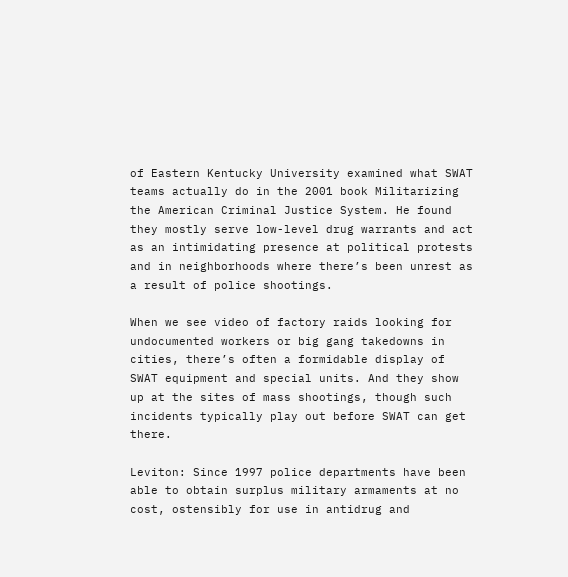of Eastern Kentucky University examined what SWAT teams actually do in the 2001 book Militarizing the American Criminal Justice System. He found they mostly serve low-level drug warrants and act as an intimidating presence at political protests and in neighborhoods where there’s been unrest as a result of police shootings.

When we see video of factory raids looking for undocumented workers or big gang takedowns in cities, there’s often a formidable display of SWAT equipment and special units. And they show up at the sites of mass shootings, though such incidents typically play out before SWAT can get there.

Leviton: Since 1997 police departments have been able to obtain surplus military armaments at no cost, ostensibly for use in antidrug and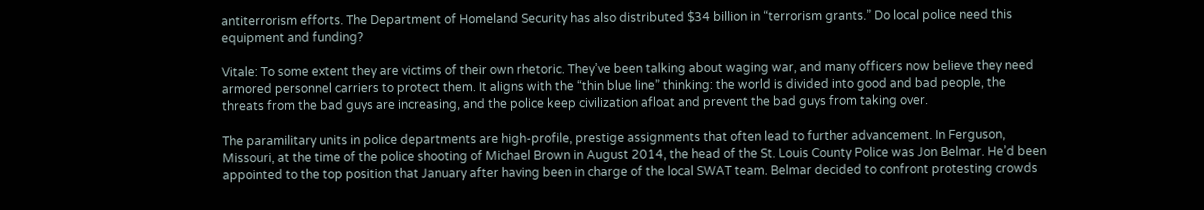antiterrorism efforts. The Department of Homeland Security has also distributed $34 billion in “terrorism grants.” Do local police need this equipment and funding?

Vitale: To some extent they are victims of their own rhetoric. They’ve been talking about waging war, and many officers now believe they need armored personnel carriers to protect them. It aligns with the “thin blue line” thinking: the world is divided into good and bad people, the threats from the bad guys are increasing, and the police keep civilization afloat and prevent the bad guys from taking over.

The paramilitary units in police departments are high-profile, prestige assignments that often lead to further advancement. In Ferguson, Missouri, at the time of the police shooting of Michael Brown in August 2014, the head of the St. Louis County Police was Jon Belmar. He’d been appointed to the top position that January after having been in charge of the local SWAT team. Belmar decided to confront protesting crowds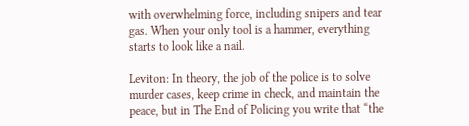with overwhelming force, including snipers and tear gas. When your only tool is a hammer, everything starts to look like a nail.

Leviton: In theory, the job of the police is to solve murder cases, keep crime in check, and maintain the peace, but in The End of Policing you write that “the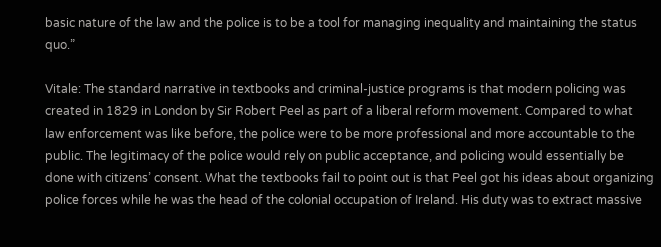basic nature of the law and the police is to be a tool for managing inequality and maintaining the status quo.”

Vitale: The standard narrative in textbooks and criminal-justice programs is that modern policing was created in 1829 in London by Sir Robert Peel as part of a liberal reform movement. Compared to what law enforcement was like before, the police were to be more professional and more accountable to the public. The legitimacy of the police would rely on public acceptance, and policing would essentially be done with citizens’ consent. What the textbooks fail to point out is that Peel got his ideas about organizing police forces while he was the head of the colonial occupation of Ireland. His duty was to extract massive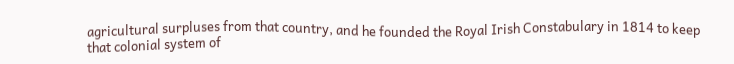agricultural surpluses from that country, and he founded the Royal Irish Constabulary in 1814 to keep that colonial system of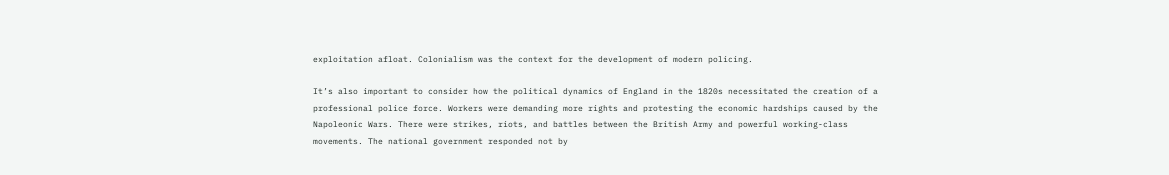exploitation afloat. Colonialism was the context for the development of modern policing.

It’s also important to consider how the political dynamics of England in the 1820s necessitated the creation of a professional police force. Workers were demanding more rights and protesting the economic hardships caused by the Napoleonic Wars. There were strikes, riots, and battles between the British Army and powerful working-class movements. The national government responded not by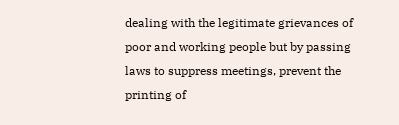dealing with the legitimate grievances of poor and working people but by passing laws to suppress meetings, prevent the printing of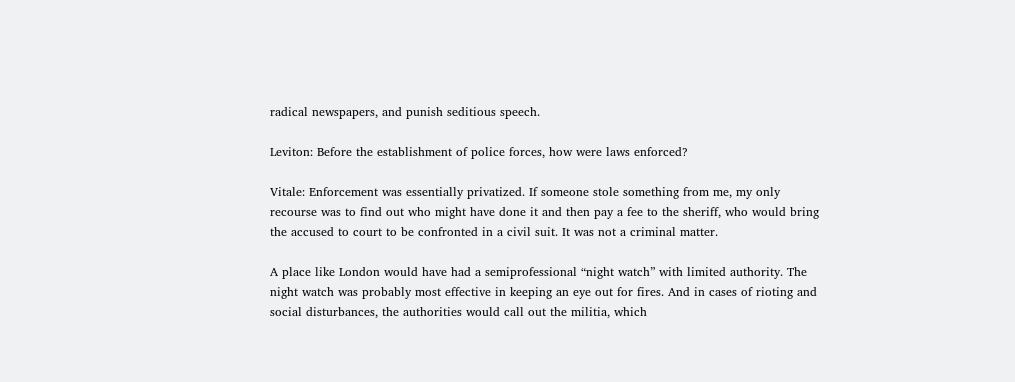radical newspapers, and punish seditious speech.

Leviton: Before the establishment of police forces, how were laws enforced?

Vitale: Enforcement was essentially privatized. If someone stole something from me, my only recourse was to find out who might have done it and then pay a fee to the sheriff, who would bring the accused to court to be confronted in a civil suit. It was not a criminal matter.

A place like London would have had a semiprofessional “night watch” with limited authority. The night watch was probably most effective in keeping an eye out for fires. And in cases of rioting and social disturbances, the authorities would call out the militia, which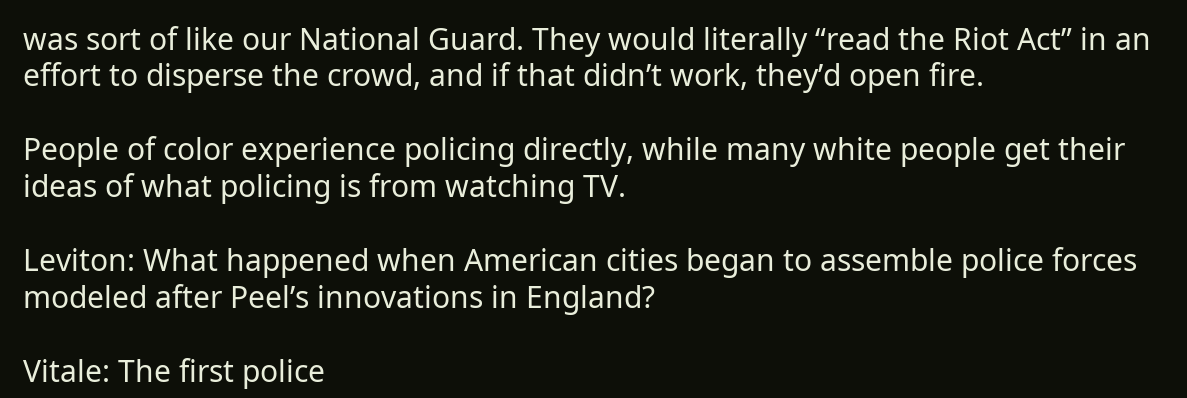was sort of like our National Guard. They would literally “read the Riot Act” in an effort to disperse the crowd, and if that didn’t work, they’d open fire.

People of color experience policing directly, while many white people get their ideas of what policing is from watching TV.

Leviton: What happened when American cities began to assemble police forces modeled after Peel’s innovations in England?

Vitale: The first police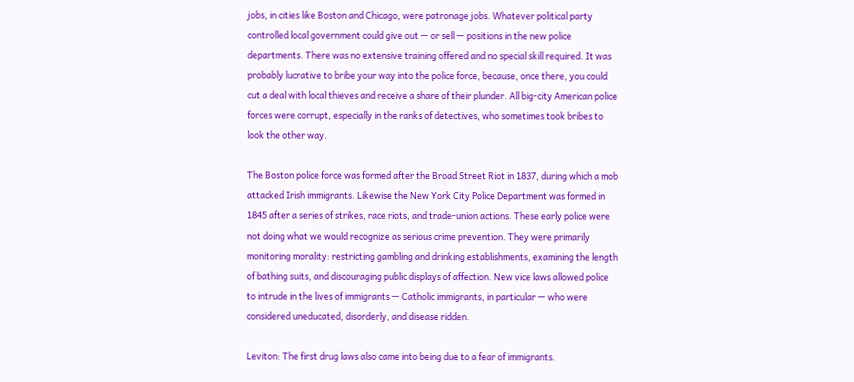jobs, in cities like Boston and Chicago, were patronage jobs. Whatever political party controlled local government could give out — or sell — positions in the new police departments. There was no extensive training offered and no special skill required. It was probably lucrative to bribe your way into the police force, because, once there, you could cut a deal with local thieves and receive a share of their plunder. All big-city American police forces were corrupt, especially in the ranks of detectives, who sometimes took bribes to look the other way.

The Boston police force was formed after the Broad Street Riot in 1837, during which a mob attacked Irish immigrants. Likewise the New York City Police Department was formed in 1845 after a series of strikes, race riots, and trade-union actions. These early police were not doing what we would recognize as serious crime prevention. They were primarily monitoring morality: restricting gambling and drinking establishments, examining the length of bathing suits, and discouraging public displays of affection. New vice laws allowed police to intrude in the lives of immigrants — Catholic immigrants, in particular — who were considered uneducated, disorderly, and disease ridden.

Leviton: The first drug laws also came into being due to a fear of immigrants.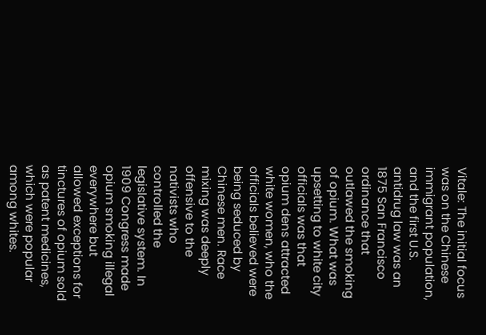Vitale: The initial focus was on the Chinese immigrant population, and the first U.S. antidrug law was an 1875 San Francisco ordinance that outlawed the smoking of opium. What was upsetting to white city officials was that opium dens attracted white women, who the officials believed were being seduced by Chinese men. Race mixing was deeply offensive to the nativists who controlled the legislative system. In 1909 Congress made opium smoking illegal everywhere but allowed exceptions for tinctures of opium sold as patent medicines, which were popular among whites.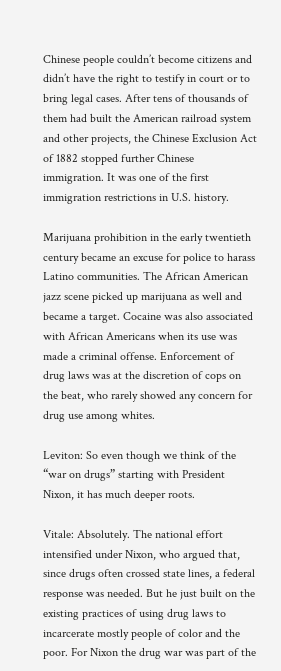Chinese people couldn’t become citizens and didn’t have the right to testify in court or to bring legal cases. After tens of thousands of them had built the American railroad system and other projects, the Chinese Exclusion Act of 1882 stopped further Chinese immigration. It was one of the first immigration restrictions in U.S. history.

Marijuana prohibition in the early twentieth century became an excuse for police to harass Latino communities. The African American jazz scene picked up marijuana as well and became a target. Cocaine was also associated with African Americans when its use was made a criminal offense. Enforcement of drug laws was at the discretion of cops on the beat, who rarely showed any concern for drug use among whites.

Leviton: So even though we think of the “war on drugs” starting with President Nixon, it has much deeper roots.

Vitale: Absolutely. The national effort intensified under Nixon, who argued that, since drugs often crossed state lines, a federal response was needed. But he just built on the existing practices of using drug laws to incarcerate mostly people of color and the poor. For Nixon the drug war was part of the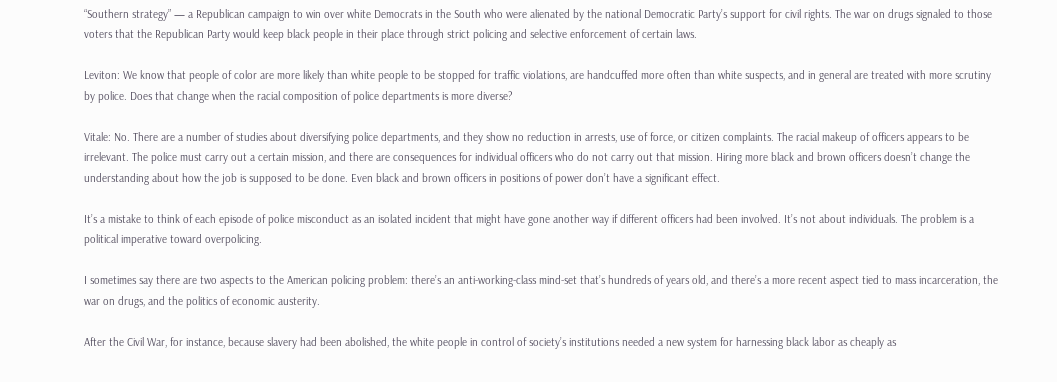“Southern strategy” — a Republican campaign to win over white Democrats in the South who were alienated by the national Democratic Party’s support for civil rights. The war on drugs signaled to those voters that the Republican Party would keep black people in their place through strict policing and selective enforcement of certain laws.

Leviton: We know that people of color are more likely than white people to be stopped for traffic violations, are handcuffed more often than white suspects, and in general are treated with more scrutiny by police. Does that change when the racial composition of police departments is more diverse?

Vitale: No. There are a number of studies about diversifying police departments, and they show no reduction in arrests, use of force, or citizen complaints. The racial makeup of officers appears to be irrelevant. The police must carry out a certain mission, and there are consequences for individual officers who do not carry out that mission. Hiring more black and brown officers doesn’t change the understanding about how the job is supposed to be done. Even black and brown officers in positions of power don’t have a significant effect.

It’s a mistake to think of each episode of police misconduct as an isolated incident that might have gone another way if different officers had been involved. It’s not about individuals. The problem is a political imperative toward overpolicing.

I sometimes say there are two aspects to the American policing problem: there’s an anti-working-class mind-set that’s hundreds of years old, and there’s a more recent aspect tied to mass incarceration, the war on drugs, and the politics of economic austerity.

After the Civil War, for instance, because slavery had been abolished, the white people in control of society’s institutions needed a new system for harnessing black labor as cheaply as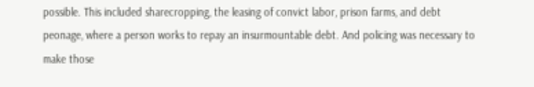possible. This included sharecropping, the leasing of convict labor, prison farms, and debt peonage, where a person works to repay an insurmountable debt. And policing was necessary to make those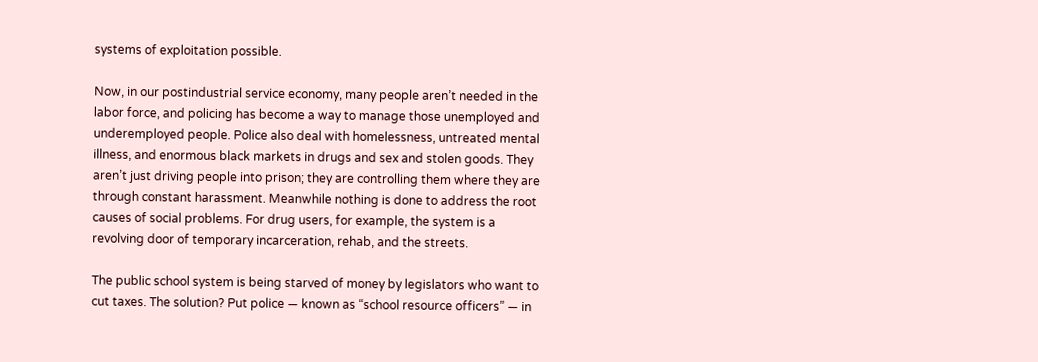systems of exploitation possible.

Now, in our postindustrial service economy, many people aren’t needed in the labor force, and policing has become a way to manage those unemployed and underemployed people. Police also deal with homelessness, untreated mental illness, and enormous black markets in drugs and sex and stolen goods. They aren’t just driving people into prison; they are controlling them where they are through constant harassment. Meanwhile nothing is done to address the root causes of social problems. For drug users, for example, the system is a revolving door of temporary incarceration, rehab, and the streets.

The public school system is being starved of money by legislators who want to cut taxes. The solution? Put police — known as “school resource officers” — in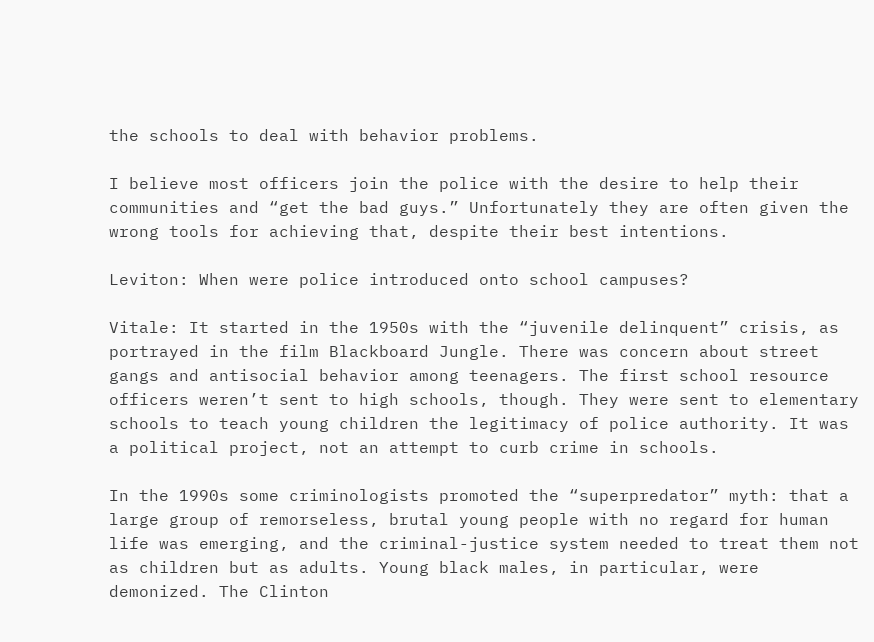the schools to deal with behavior problems.

I believe most officers join the police with the desire to help their communities and “get the bad guys.” Unfortunately they are often given the wrong tools for achieving that, despite their best intentions.

Leviton: When were police introduced onto school campuses?

Vitale: It started in the 1950s with the “juvenile delinquent” crisis, as portrayed in the film Blackboard Jungle. There was concern about street gangs and antisocial behavior among teenagers. The first school resource officers weren’t sent to high schools, though. They were sent to elementary schools to teach young children the legitimacy of police authority. It was a political project, not an attempt to curb crime in schools.

In the 1990s some criminologists promoted the “superpredator” myth: that a large group of remorseless, brutal young people with no regard for human life was emerging, and the criminal-justice system needed to treat them not as children but as adults. Young black males, in particular, were demonized. The Clinton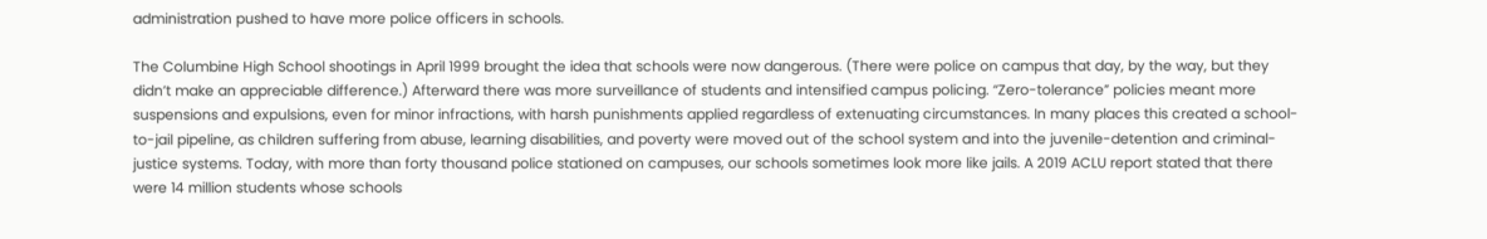administration pushed to have more police officers in schools.

The Columbine High School shootings in April 1999 brought the idea that schools were now dangerous. (There were police on campus that day, by the way, but they didn’t make an appreciable difference.) Afterward there was more surveillance of students and intensified campus policing. “Zero-tolerance” policies meant more suspensions and expulsions, even for minor infractions, with harsh punishments applied regardless of extenuating circumstances. In many places this created a school-to-jail pipeline, as children suffering from abuse, learning disabilities, and poverty were moved out of the school system and into the juvenile-detention and criminal-justice systems. Today, with more than forty thousand police stationed on campuses, our schools sometimes look more like jails. A 2019 ACLU report stated that there were 14 million students whose schools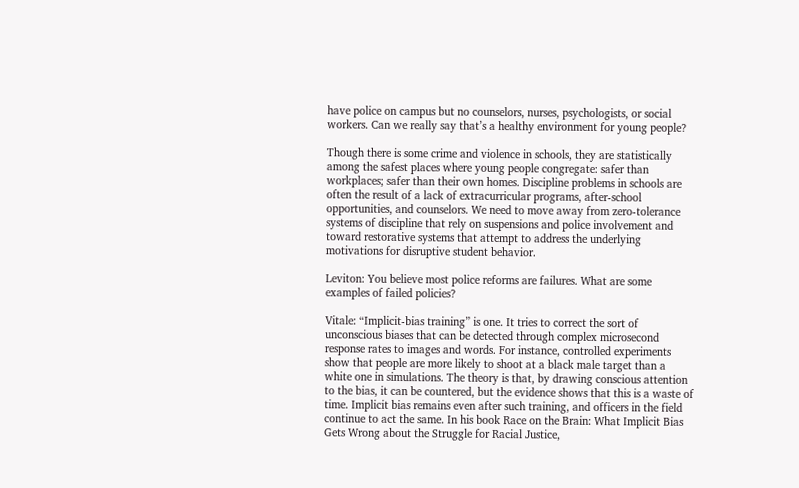have police on campus but no counselors, nurses, psychologists, or social workers. Can we really say that’s a healthy environment for young people?

Though there is some crime and violence in schools, they are statistically among the safest places where young people congregate: safer than workplaces; safer than their own homes. Discipline problems in schools are often the result of a lack of extracurricular programs, after-school opportunities, and counselors. We need to move away from zero-tolerance systems of discipline that rely on suspensions and police involvement and toward restorative systems that attempt to address the underlying motivations for disruptive student behavior.

Leviton: You believe most police reforms are failures. What are some examples of failed policies?

Vitale: “Implicit-bias training” is one. It tries to correct the sort of unconscious biases that can be detected through complex microsecond response rates to images and words. For instance, controlled experiments show that people are more likely to shoot at a black male target than a white one in simulations. The theory is that, by drawing conscious attention to the bias, it can be countered, but the evidence shows that this is a waste of time. Implicit bias remains even after such training, and officers in the field continue to act the same. In his book Race on the Brain: What Implicit Bias Gets Wrong about the Struggle for Racial Justice,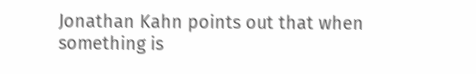Jonathan Kahn points out that when something is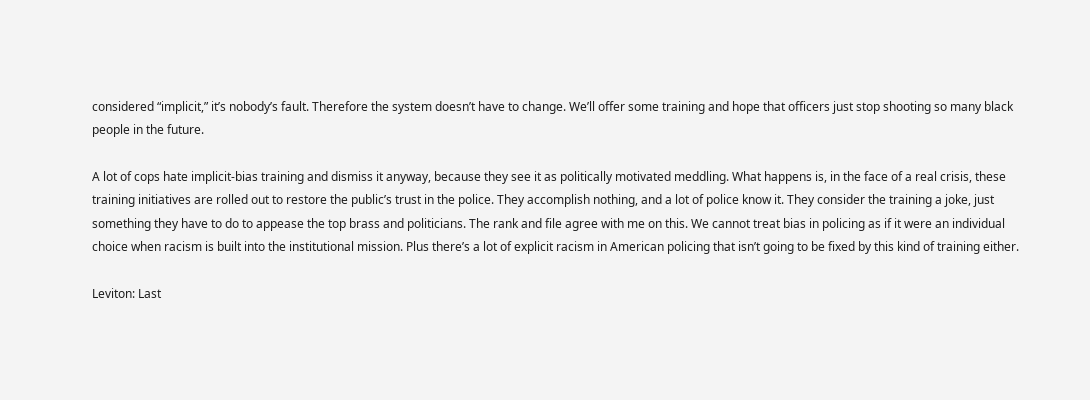considered “implicit,” it’s nobody’s fault. Therefore the system doesn’t have to change. We’ll offer some training and hope that officers just stop shooting so many black people in the future.

A lot of cops hate implicit-bias training and dismiss it anyway, because they see it as politically motivated meddling. What happens is, in the face of a real crisis, these training initiatives are rolled out to restore the public’s trust in the police. They accomplish nothing, and a lot of police know it. They consider the training a joke, just something they have to do to appease the top brass and politicians. The rank and file agree with me on this. We cannot treat bias in policing as if it were an individual choice when racism is built into the institutional mission. Plus there’s a lot of explicit racism in American policing that isn’t going to be fixed by this kind of training either.

Leviton: Last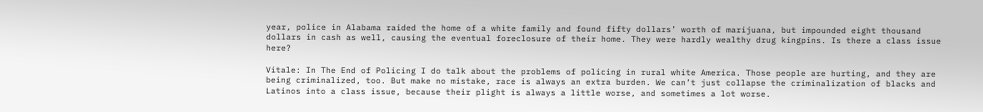year, police in Alabama raided the home of a white family and found fifty dollars’ worth of marijuana, but impounded eight thousand dollars in cash as well, causing the eventual foreclosure of their home. They were hardly wealthy drug kingpins. Is there a class issue here?

Vitale: In The End of Policing I do talk about the problems of policing in rural white America. Those people are hurting, and they are being criminalized, too. But make no mistake, race is always an extra burden. We can’t just collapse the criminalization of blacks and Latinos into a class issue, because their plight is always a little worse, and sometimes a lot worse.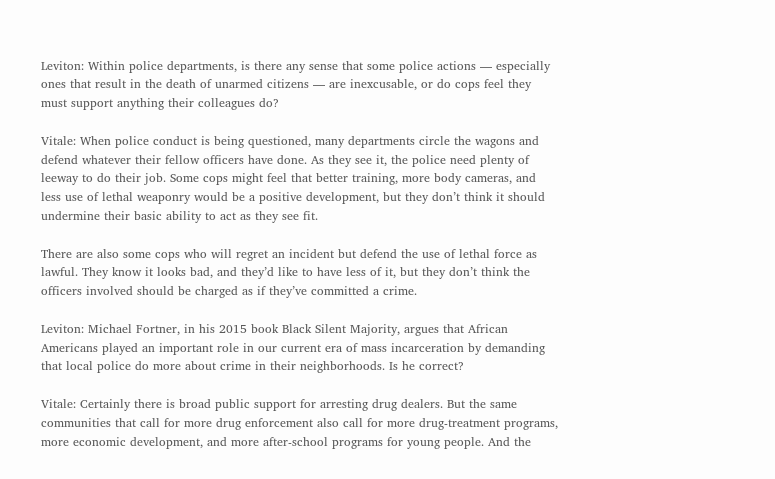Leviton: Within police departments, is there any sense that some police actions — especially ones that result in the death of unarmed citizens — are inexcusable, or do cops feel they must support anything their colleagues do?

Vitale: When police conduct is being questioned, many departments circle the wagons and defend whatever their fellow officers have done. As they see it, the police need plenty of leeway to do their job. Some cops might feel that better training, more body cameras, and less use of lethal weaponry would be a positive development, but they don’t think it should undermine their basic ability to act as they see fit.

There are also some cops who will regret an incident but defend the use of lethal force as lawful. They know it looks bad, and they’d like to have less of it, but they don’t think the officers involved should be charged as if they’ve committed a crime.

Leviton: Michael Fortner, in his 2015 book Black Silent Majority, argues that African Americans played an important role in our current era of mass incarceration by demanding that local police do more about crime in their neighborhoods. Is he correct?

Vitale: Certainly there is broad public support for arresting drug dealers. But the same communities that call for more drug enforcement also call for more drug-treatment programs, more economic development, and more after-school programs for young people. And the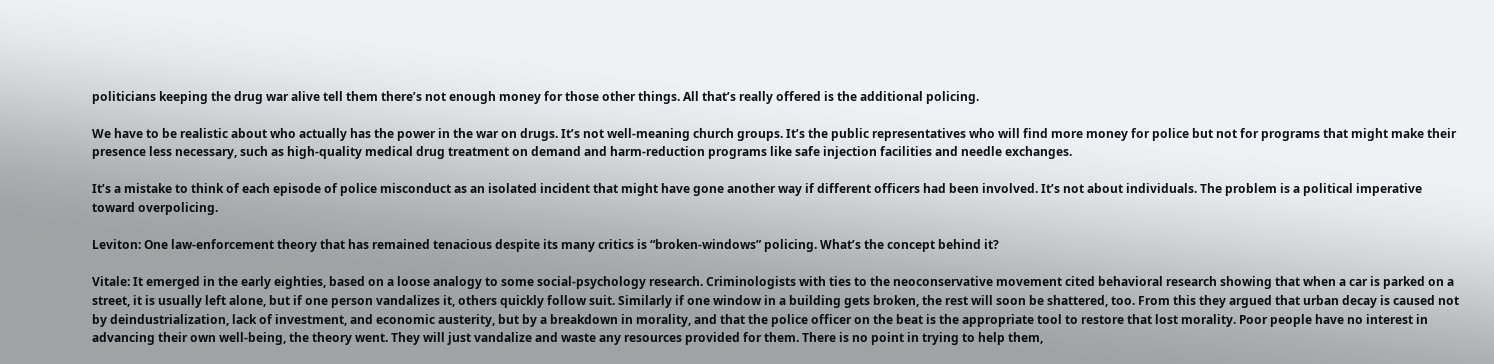politicians keeping the drug war alive tell them there’s not enough money for those other things. All that’s really offered is the additional policing.

We have to be realistic about who actually has the power in the war on drugs. It’s not well-meaning church groups. It’s the public representatives who will find more money for police but not for programs that might make their presence less necessary, such as high-quality medical drug treatment on demand and harm-reduction programs like safe injection facilities and needle exchanges.

It’s a mistake to think of each episode of police misconduct as an isolated incident that might have gone another way if different officers had been involved. It’s not about individuals. The problem is a political imperative toward overpolicing.

Leviton: One law-enforcement theory that has remained tenacious despite its many critics is “broken-windows” policing. What’s the concept behind it?

Vitale: It emerged in the early eighties, based on a loose analogy to some social-psychology research. Criminologists with ties to the neoconservative movement cited behavioral research showing that when a car is parked on a street, it is usually left alone, but if one person vandalizes it, others quickly follow suit. Similarly if one window in a building gets broken, the rest will soon be shattered, too. From this they argued that urban decay is caused not by deindustrialization, lack of investment, and economic austerity, but by a breakdown in morality, and that the police officer on the beat is the appropriate tool to restore that lost morality. Poor people have no interest in advancing their own well-being, the theory went. They will just vandalize and waste any resources provided for them. There is no point in trying to help them,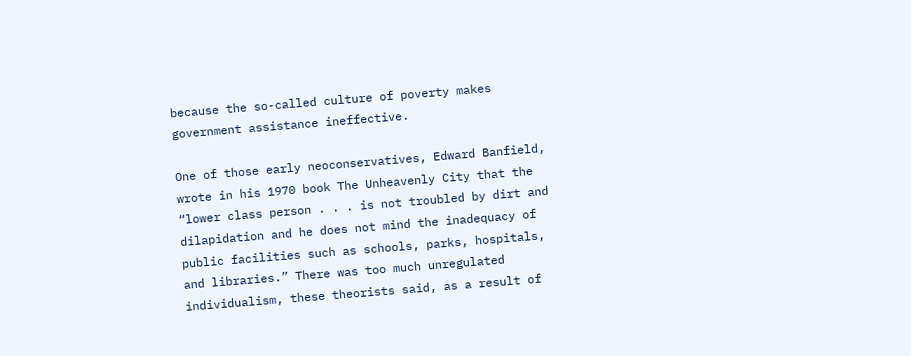because the so-called culture of poverty makes government assistance ineffective.

One of those early neoconservatives, Edward Banfield, wrote in his 1970 book The Unheavenly City that the “lower class person . . . is not troubled by dirt and dilapidation and he does not mind the inadequacy of public facilities such as schools, parks, hospitals, and libraries.” There was too much unregulated individualism, these theorists said, as a result of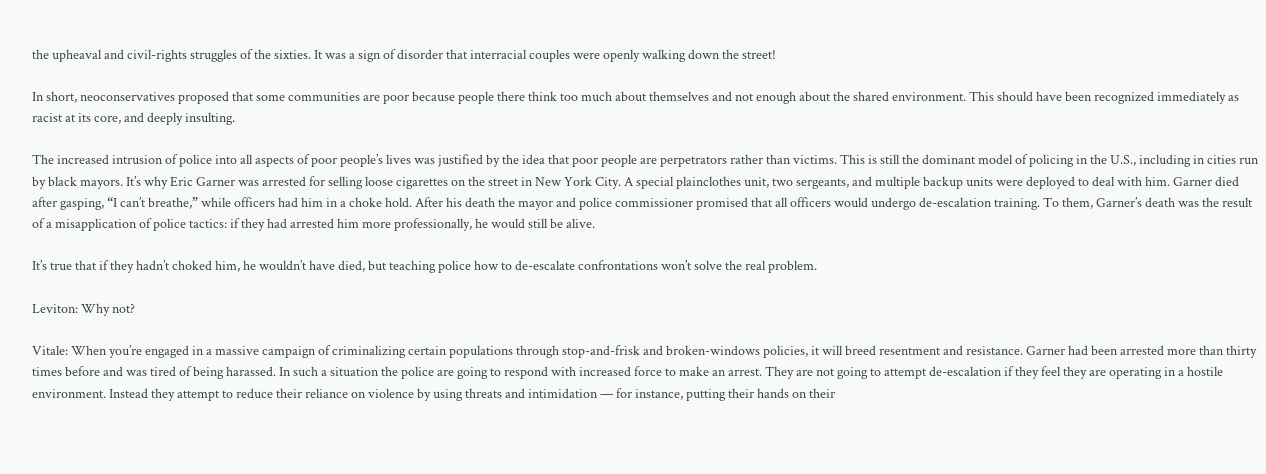the upheaval and civil-rights struggles of the sixties. It was a sign of disorder that interracial couples were openly walking down the street!

In short, neoconservatives proposed that some communities are poor because people there think too much about themselves and not enough about the shared environment. This should have been recognized immediately as racist at its core, and deeply insulting.

The increased intrusion of police into all aspects of poor people’s lives was justified by the idea that poor people are perpetrators rather than victims. This is still the dominant model of policing in the U.S., including in cities run by black mayors. It’s why Eric Garner was arrested for selling loose cigarettes on the street in New York City. A special plainclothes unit, two sergeants, and multiple backup units were deployed to deal with him. Garner died after gasping, “I can’t breathe,” while officers had him in a choke hold. After his death the mayor and police commissioner promised that all officers would undergo de-escalation training. To them, Garner’s death was the result of a misapplication of police tactics: if they had arrested him more professionally, he would still be alive.

It’s true that if they hadn’t choked him, he wouldn’t have died, but teaching police how to de-escalate confrontations won’t solve the real problem.

Leviton: Why not?

Vitale: When you’re engaged in a massive campaign of criminalizing certain populations through stop-and-frisk and broken-windows policies, it will breed resentment and resistance. Garner had been arrested more than thirty times before and was tired of being harassed. In such a situation the police are going to respond with increased force to make an arrest. They are not going to attempt de-escalation if they feel they are operating in a hostile environment. Instead they attempt to reduce their reliance on violence by using threats and intimidation — for instance, putting their hands on their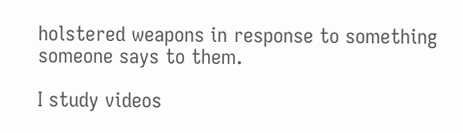holstered weapons in response to something someone says to them.

I study videos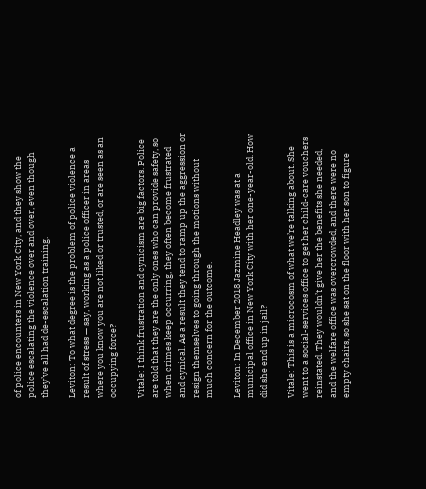of police encounters in New York City, and they show the police escalating the violence over and over, even though they’ve all had de-escalation training.

Leviton: To what degree is the problem of police violence a result of stress — say, working as a police officer in areas where you know you are not liked or trusted, or are seen as an occupying force?

Vitale: I think frustration and cynicism are big factors. Police are told that they are the only ones who can provide safety, so when crimes keep occurring, they often become frustrated and cynical. As a result they tend to ramp up the aggression or resign themselves to going through the motions without much concern for the outcome.

Leviton: In December 2018 Jazmine Headley was at a municipal office in New York City with her one-year-old. How did she end up in jail?

Vitale: This is a microcosm of what we’re talking about. She went to a social-services office to get her child-care vouchers reinstated. They wouldn’t give her the benefits she needed, and the welfare office was overcrowded, and there were no empty chairs, so she sat on the floor with her son to figure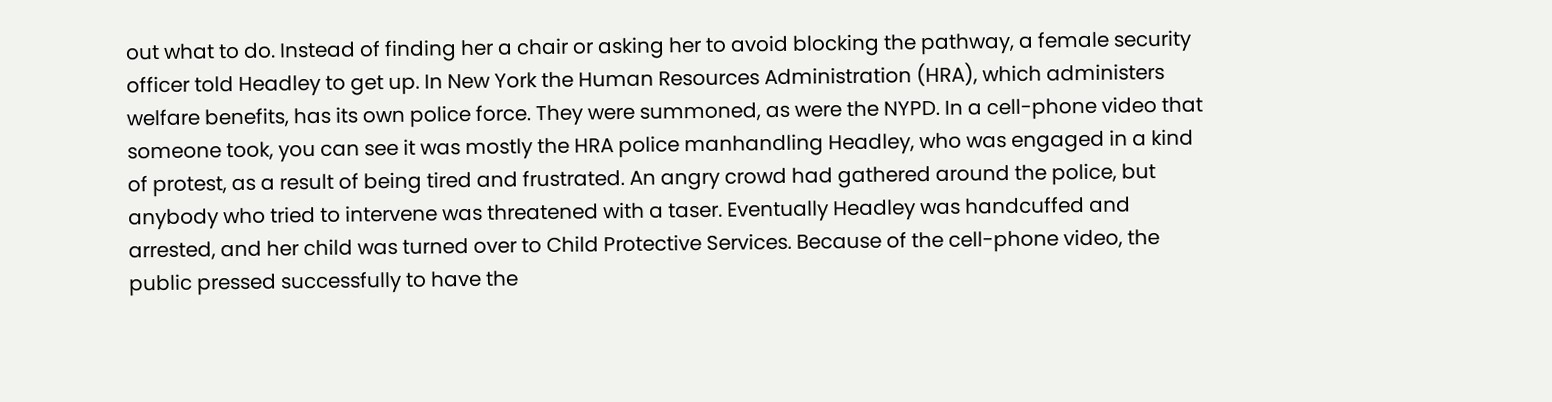out what to do. Instead of finding her a chair or asking her to avoid blocking the pathway, a female security officer told Headley to get up. In New York the Human Resources Administration (HRA), which administers welfare benefits, has its own police force. They were summoned, as were the NYPD. In a cell-phone video that someone took, you can see it was mostly the HRA police manhandling Headley, who was engaged in a kind of protest, as a result of being tired and frustrated. An angry crowd had gathered around the police, but anybody who tried to intervene was threatened with a taser. Eventually Headley was handcuffed and arrested, and her child was turned over to Child Protective Services. Because of the cell-phone video, the public pressed successfully to have the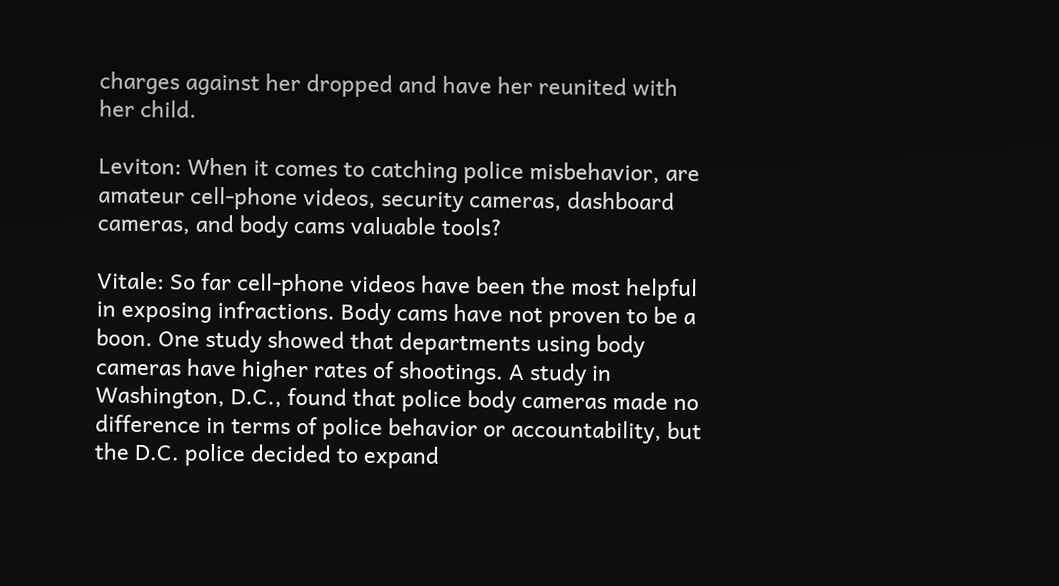charges against her dropped and have her reunited with her child.

Leviton: When it comes to catching police misbehavior, are amateur cell-phone videos, security cameras, dashboard cameras, and body cams valuable tools?

Vitale: So far cell-phone videos have been the most helpful in exposing infractions. Body cams have not proven to be a boon. One study showed that departments using body cameras have higher rates of shootings. A study in Washington, D.C., found that police body cameras made no difference in terms of police behavior or accountability, but the D.C. police decided to expand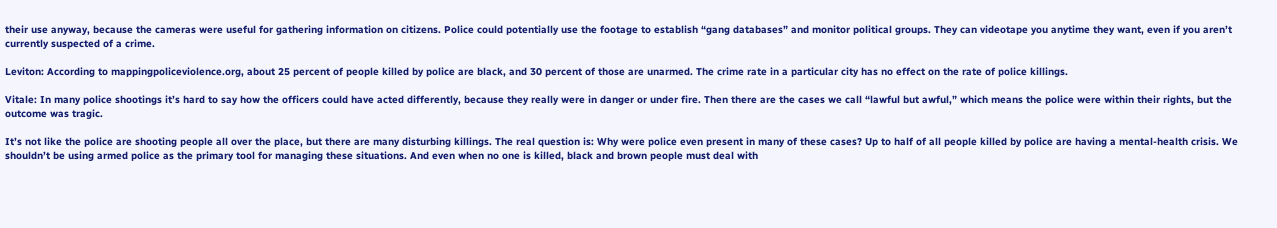their use anyway, because the cameras were useful for gathering information on citizens. Police could potentially use the footage to establish “gang databases” and monitor political groups. They can videotape you anytime they want, even if you aren’t currently suspected of a crime.

Leviton: According to mappingpoliceviolence.org, about 25 percent of people killed by police are black, and 30 percent of those are unarmed. The crime rate in a particular city has no effect on the rate of police killings.

Vitale: In many police shootings it’s hard to say how the officers could have acted differently, because they really were in danger or under fire. Then there are the cases we call “lawful but awful,” which means the police were within their rights, but the outcome was tragic.

It’s not like the police are shooting people all over the place, but there are many disturbing killings. The real question is: Why were police even present in many of these cases? Up to half of all people killed by police are having a mental-health crisis. We shouldn’t be using armed police as the primary tool for managing these situations. And even when no one is killed, black and brown people must deal with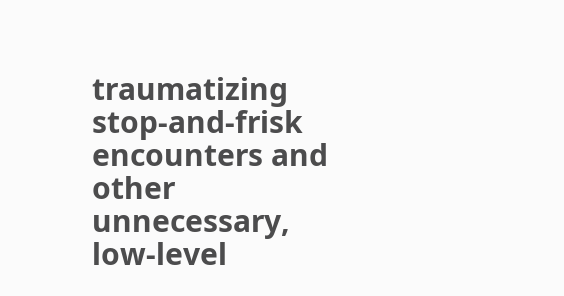traumatizing stop-and-frisk encounters and other unnecessary, low-level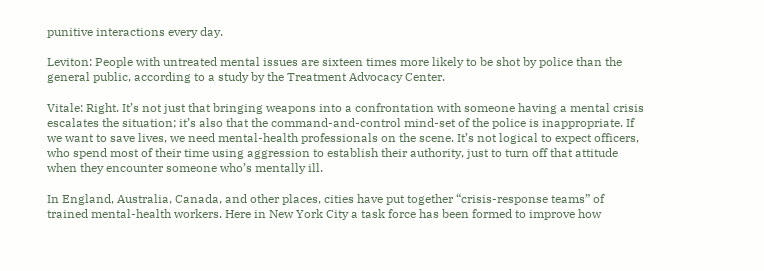punitive interactions every day.

Leviton: People with untreated mental issues are sixteen times more likely to be shot by police than the general public, according to a study by the Treatment Advocacy Center.

Vitale: Right. It’s not just that bringing weapons into a confrontation with someone having a mental crisis escalates the situation; it’s also that the command-and-control mind-set of the police is inappropriate. If we want to save lives, we need mental-health professionals on the scene. It’s not logical to expect officers, who spend most of their time using aggression to establish their authority, just to turn off that attitude when they encounter someone who’s mentally ill.

In England, Australia, Canada, and other places, cities have put together “crisis-response teams” of trained mental-health workers. Here in New York City a task force has been formed to improve how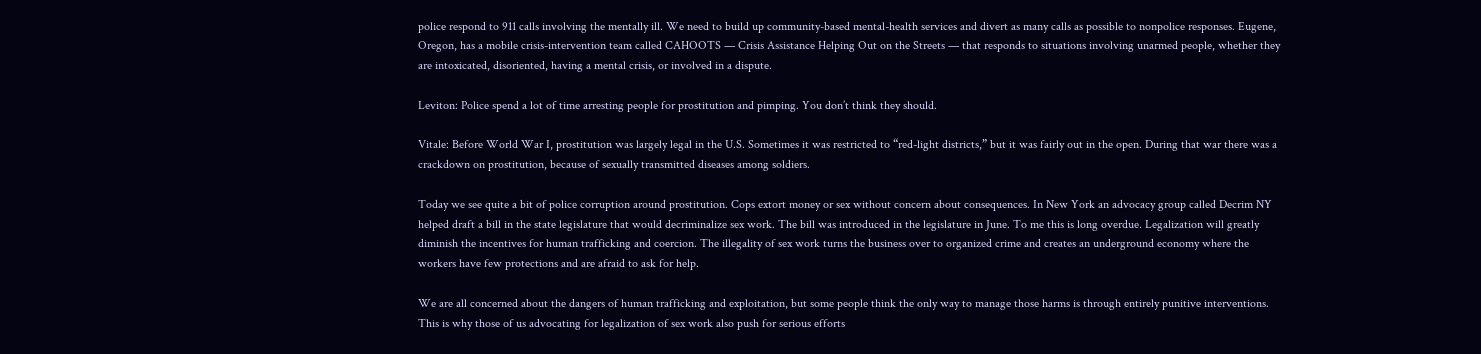police respond to 911 calls involving the mentally ill. We need to build up community-based mental-health services and divert as many calls as possible to nonpolice responses. Eugene, Oregon, has a mobile crisis-intervention team called CAHOOTS — Crisis Assistance Helping Out on the Streets — that responds to situations involving unarmed people, whether they are intoxicated, disoriented, having a mental crisis, or involved in a dispute.

Leviton: Police spend a lot of time arresting people for prostitution and pimping. You don’t think they should.

Vitale: Before World War I, prostitution was largely legal in the U.S. Sometimes it was restricted to “red-light districts,” but it was fairly out in the open. During that war there was a crackdown on prostitution, because of sexually transmitted diseases among soldiers.

Today we see quite a bit of police corruption around prostitution. Cops extort money or sex without concern about consequences. In New York an advocacy group called Decrim NY helped draft a bill in the state legislature that would decriminalize sex work. The bill was introduced in the legislature in June. To me this is long overdue. Legalization will greatly diminish the incentives for human trafficking and coercion. The illegality of sex work turns the business over to organized crime and creates an underground economy where the workers have few protections and are afraid to ask for help.

We are all concerned about the dangers of human trafficking and exploitation, but some people think the only way to manage those harms is through entirely punitive interventions. This is why those of us advocating for legalization of sex work also push for serious efforts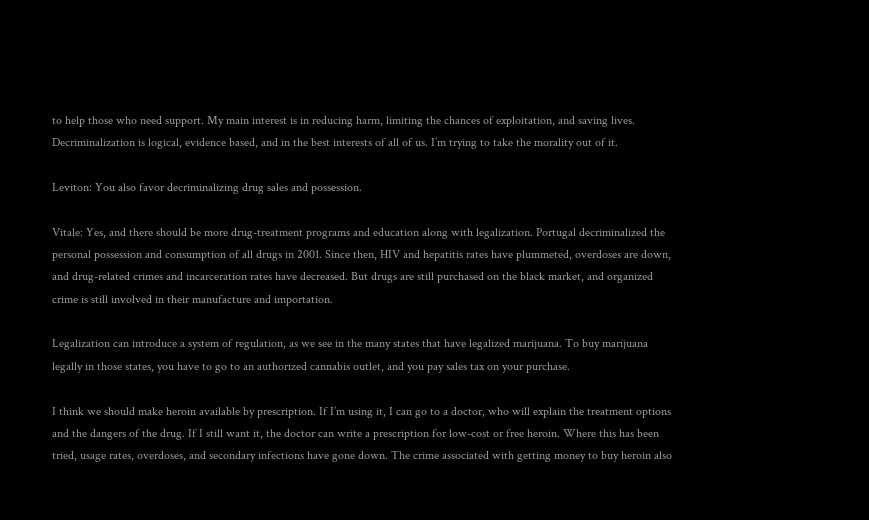to help those who need support. My main interest is in reducing harm, limiting the chances of exploitation, and saving lives. Decriminalization is logical, evidence based, and in the best interests of all of us. I’m trying to take the morality out of it.

Leviton: You also favor decriminalizing drug sales and possession.

Vitale: Yes, and there should be more drug-treatment programs and education along with legalization. Portugal decriminalized the personal possession and consumption of all drugs in 2001. Since then, HIV and hepatitis rates have plummeted, overdoses are down, and drug-related crimes and incarceration rates have decreased. But drugs are still purchased on the black market, and organized crime is still involved in their manufacture and importation.

Legalization can introduce a system of regulation, as we see in the many states that have legalized marijuana. To buy marijuana legally in those states, you have to go to an authorized cannabis outlet, and you pay sales tax on your purchase.

I think we should make heroin available by prescription. If I’m using it, I can go to a doctor, who will explain the treatment options and the dangers of the drug. If I still want it, the doctor can write a prescription for low-cost or free heroin. Where this has been tried, usage rates, overdoses, and secondary infections have gone down. The crime associated with getting money to buy heroin also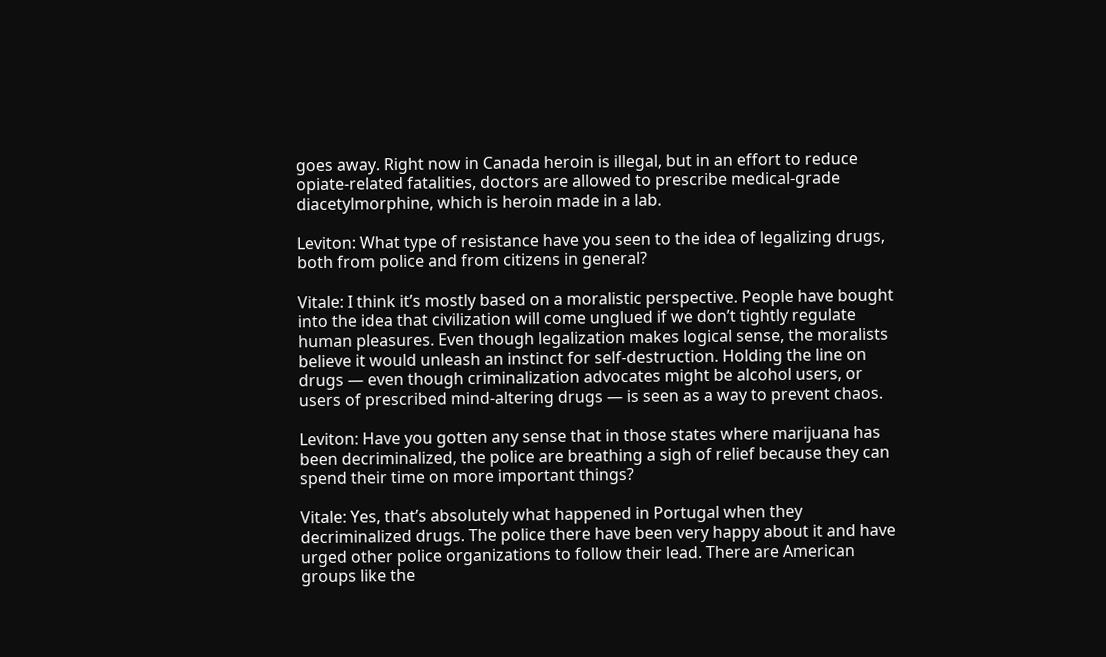goes away. Right now in Canada heroin is illegal, but in an effort to reduce opiate-related fatalities, doctors are allowed to prescribe medical-grade diacetylmorphine, which is heroin made in a lab.

Leviton: What type of resistance have you seen to the idea of legalizing drugs, both from police and from citizens in general?

Vitale: I think it’s mostly based on a moralistic perspective. People have bought into the idea that civilization will come unglued if we don’t tightly regulate human pleasures. Even though legalization makes logical sense, the moralists believe it would unleash an instinct for self-destruction. Holding the line on drugs — even though criminalization advocates might be alcohol users, or users of prescribed mind-altering drugs — is seen as a way to prevent chaos.

Leviton: Have you gotten any sense that in those states where marijuana has been decriminalized, the police are breathing a sigh of relief because they can spend their time on more important things?

Vitale: Yes, that’s absolutely what happened in Portugal when they decriminalized drugs. The police there have been very happy about it and have urged other police organizations to follow their lead. There are American groups like the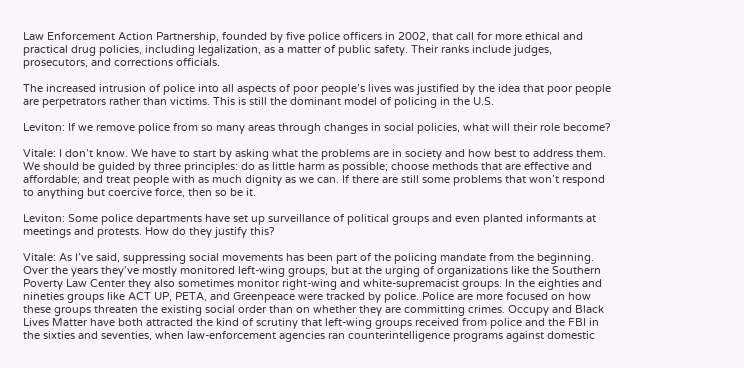Law Enforcement Action Partnership, founded by five police officers in 2002, that call for more ethical and practical drug policies, including legalization, as a matter of public safety. Their ranks include judges, prosecutors, and corrections officials.

The increased intrusion of police into all aspects of poor people’s lives was justified by the idea that poor people are perpetrators rather than victims. This is still the dominant model of policing in the U.S.

Leviton: If we remove police from so many areas through changes in social policies, what will their role become?

Vitale: I don’t know. We have to start by asking what the problems are in society and how best to address them. We should be guided by three principles: do as little harm as possible; choose methods that are effective and affordable; and treat people with as much dignity as we can. If there are still some problems that won’t respond to anything but coercive force, then so be it.

Leviton: Some police departments have set up surveillance of political groups and even planted informants at meetings and protests. How do they justify this?

Vitale: As I’ve said, suppressing social movements has been part of the policing mandate from the beginning. Over the years they’ve mostly monitored left-wing groups, but at the urging of organizations like the Southern Poverty Law Center they also sometimes monitor right-wing and white-supremacist groups. In the eighties and nineties groups like ACT UP, PETA, and Greenpeace were tracked by police. Police are more focused on how these groups threaten the existing social order than on whether they are committing crimes. Occupy and Black Lives Matter have both attracted the kind of scrutiny that left-wing groups received from police and the FBI in the sixties and seventies, when law-enforcement agencies ran counterintelligence programs against domestic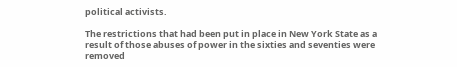political activists.

The restrictions that had been put in place in New York State as a result of those abuses of power in the sixties and seventies were removed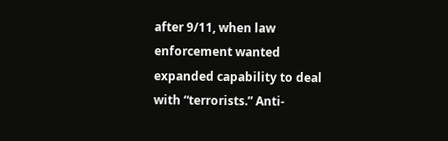after 9/11, when law enforcement wanted expanded capability to deal with “terrorists.” Anti-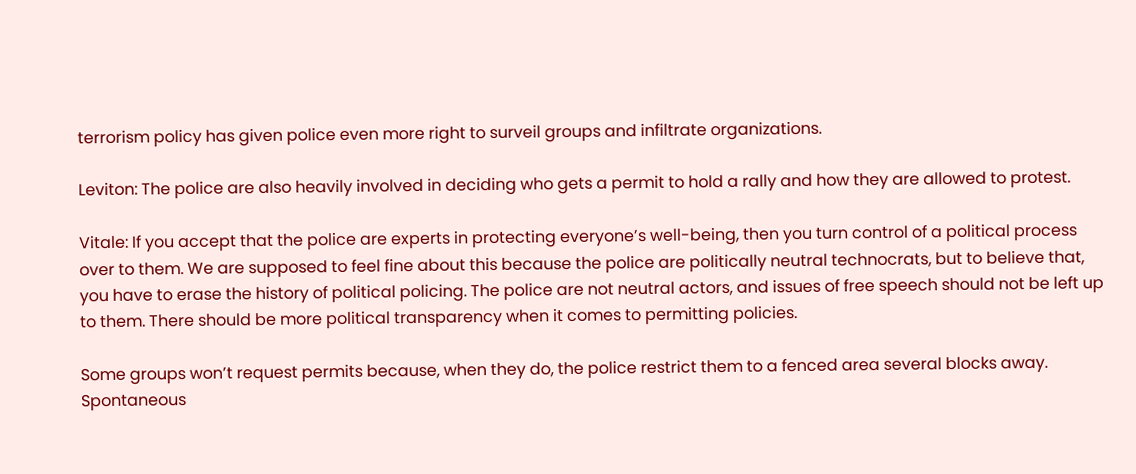terrorism policy has given police even more right to surveil groups and infiltrate organizations.

Leviton: The police are also heavily involved in deciding who gets a permit to hold a rally and how they are allowed to protest.

Vitale: If you accept that the police are experts in protecting everyone’s well-being, then you turn control of a political process over to them. We are supposed to feel fine about this because the police are politically neutral technocrats, but to believe that, you have to erase the history of political policing. The police are not neutral actors, and issues of free speech should not be left up to them. There should be more political transparency when it comes to permitting policies.

Some groups won’t request permits because, when they do, the police restrict them to a fenced area several blocks away. Spontaneous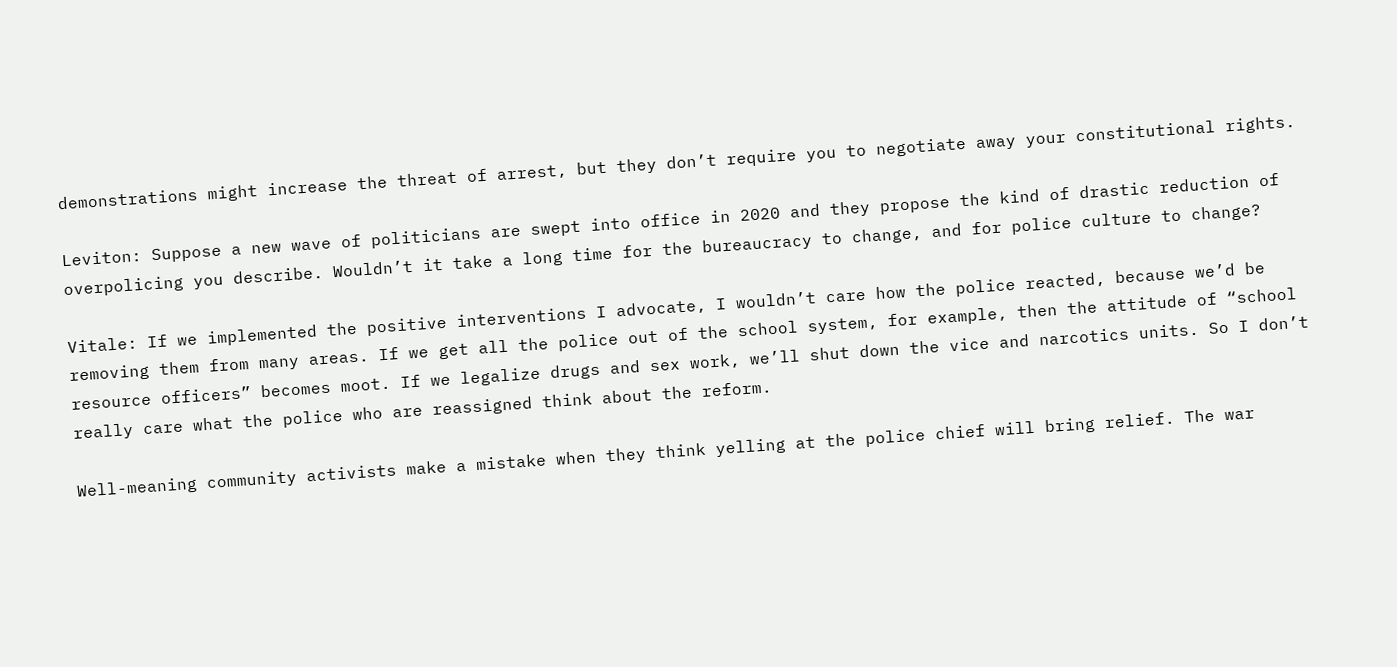demonstrations might increase the threat of arrest, but they don’t require you to negotiate away your constitutional rights.

Leviton: Suppose a new wave of politicians are swept into office in 2020 and they propose the kind of drastic reduction of overpolicing you describe. Wouldn’t it take a long time for the bureaucracy to change, and for police culture to change?

Vitale: If we implemented the positive interventions I advocate, I wouldn’t care how the police reacted, because we’d be removing them from many areas. If we get all the police out of the school system, for example, then the attitude of “school resource officers” becomes moot. If we legalize drugs and sex work, we’ll shut down the vice and narcotics units. So I don’t really care what the police who are reassigned think about the reform.

Well-meaning community activists make a mistake when they think yelling at the police chief will bring relief. The war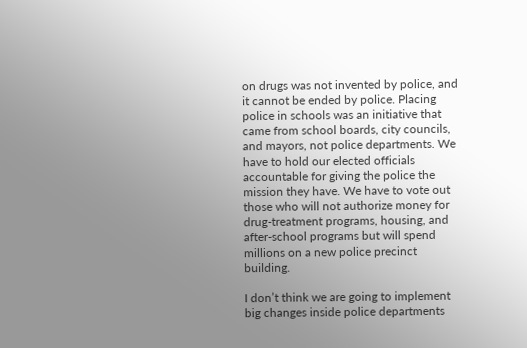on drugs was not invented by police, and it cannot be ended by police. Placing police in schools was an initiative that came from school boards, city councils, and mayors, not police departments. We have to hold our elected officials accountable for giving the police the mission they have. We have to vote out those who will not authorize money for drug-treatment programs, housing, and after-school programs but will spend millions on a new police precinct building.

I don’t think we are going to implement big changes inside police departments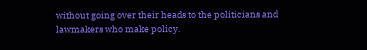without going over their heads to the politicians and lawmakers who make policy.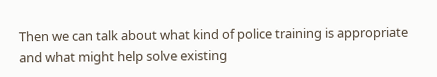Then we can talk about what kind of police training is appropriate and what might help solve existing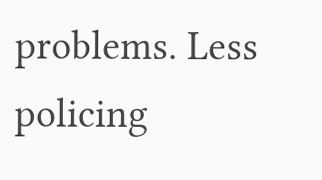problems. Less policing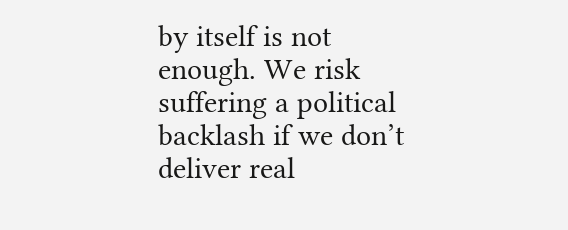by itself is not enough. We risk suffering a political backlash if we don’t deliver real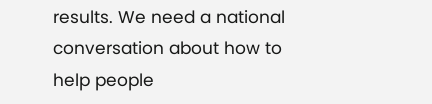results. We need a national conversation about how to help people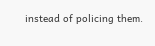instead of policing them.